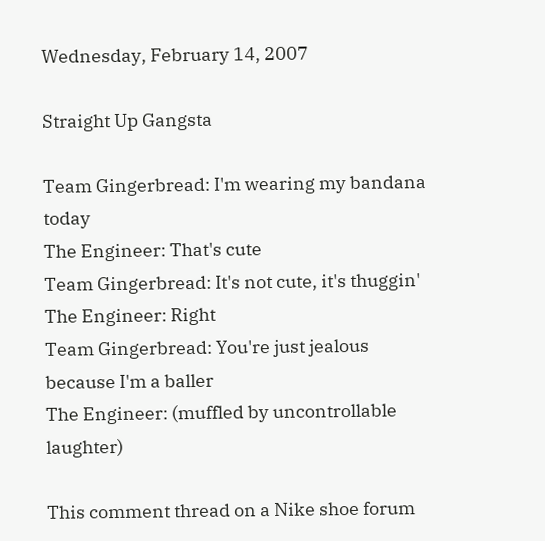Wednesday, February 14, 2007

Straight Up Gangsta

Team Gingerbread: I'm wearing my bandana today
The Engineer: That's cute
Team Gingerbread: It's not cute, it's thuggin'
The Engineer: Right
Team Gingerbread: You're just jealous because I'm a baller
The Engineer: (muffled by uncontrollable laughter)

This comment thread on a Nike shoe forum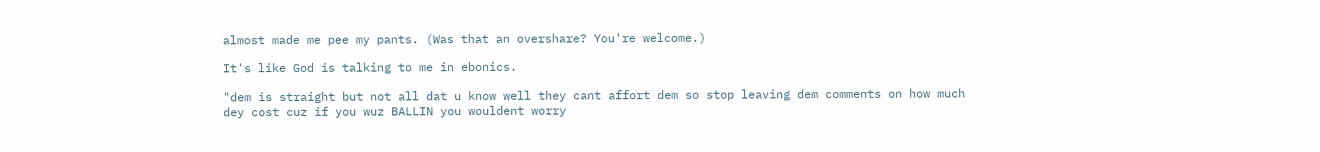almost made me pee my pants. (Was that an overshare? You're welcome.)

It's like God is talking to me in ebonics.

"dem is straight but not all dat u know well they cant affort dem so stop leaving dem comments on how much dey cost cuz if you wuz BALLIN you wouldent worry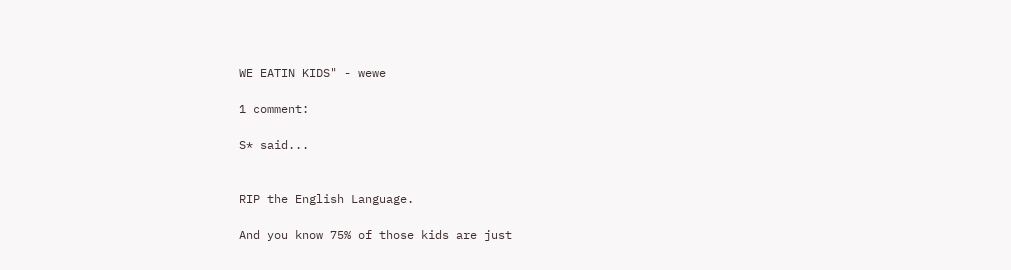WE EATIN KIDS" - wewe

1 comment:

S* said...


RIP the English Language.

And you know 75% of those kids are just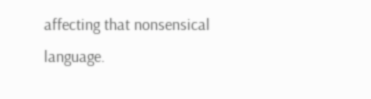affecting that nonsensical language.